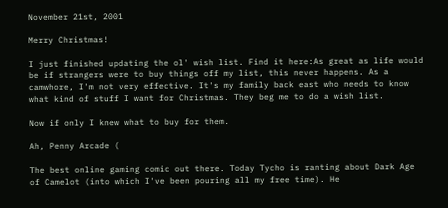November 21st, 2001

Merry Christmas!

I just finished updating the ol' wish list. Find it here:As great as life would be if strangers were to buy things off my list, this never happens. As a camwhore, I'm not very effective. It's my family back east who needs to know what kind of stuff I want for Christmas. They beg me to do a wish list.

Now if only I knew what to buy for them.

Ah, Penny Arcade (

The best online gaming comic out there. Today Tycho is ranting about Dark Age of Camelot (into which I've been pouring all my free time). He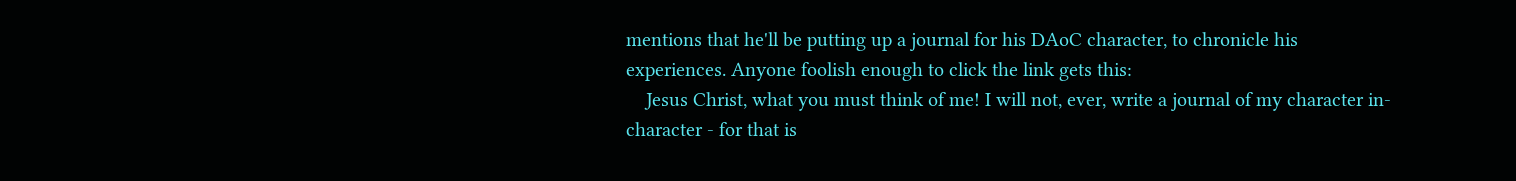mentions that he'll be putting up a journal for his DAoC character, to chronicle his experiences. Anyone foolish enough to click the link gets this:
    Jesus Christ, what you must think of me! I will not, ever, write a journal of my character in-character - for that is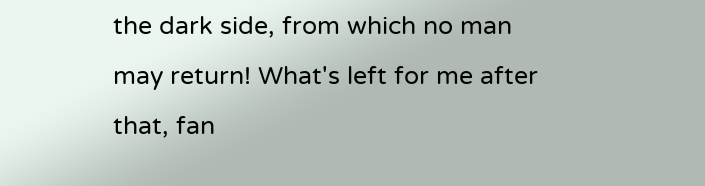the dark side, from which no man may return! What's left for me after that, fan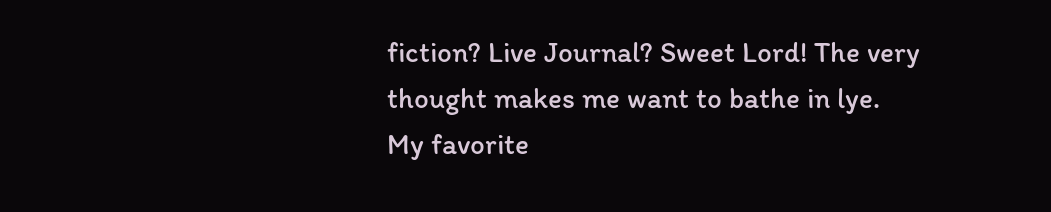fiction? Live Journal? Sweet Lord! The very thought makes me want to bathe in lye.
My favorite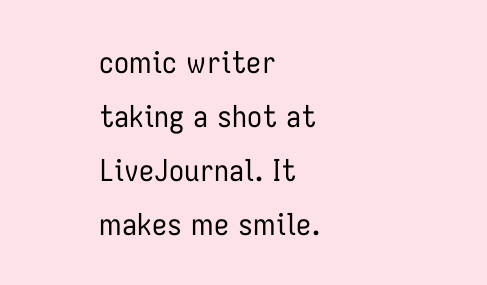comic writer taking a shot at LiveJournal. It makes me smile.